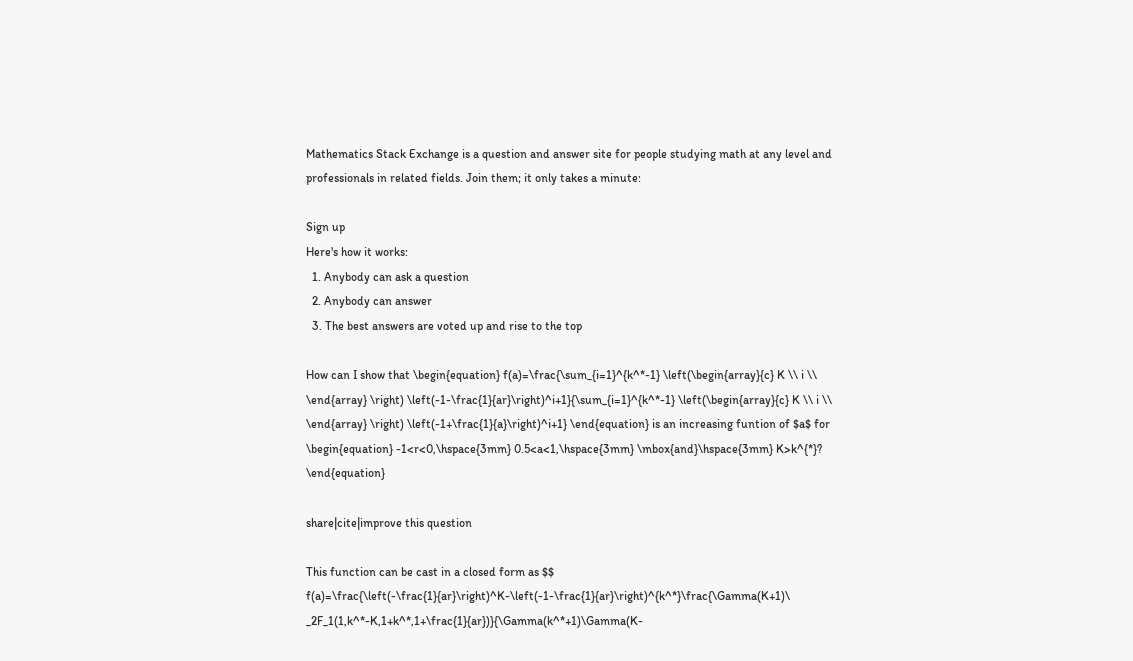Mathematics Stack Exchange is a question and answer site for people studying math at any level and professionals in related fields. Join them; it only takes a minute:

Sign up
Here's how it works:
  1. Anybody can ask a question
  2. Anybody can answer
  3. The best answers are voted up and rise to the top

How can I show that \begin{equation} f(a)=\frac{\sum_{i=1}^{k^*-1} \left(\begin{array}{c} K \\ i \\ \end{array} \right) \left(-1-\frac{1}{ar}\right)^i+1}{\sum_{i=1}^{k^*-1} \left(\begin{array}{c} K \\ i \\ \end{array} \right) \left(-1+\frac{1}{a}\right)^i+1} \end{equation} is an increasing funtion of $a$ for \begin{equation} -1<r<0,\hspace{3mm} 0.5<a<1,\hspace{3mm} \mbox{and}\hspace{3mm} K>k^{*}? \end{equation}

share|cite|improve this question

This function can be cast in a closed form as $$ f(a)=\frac{\left(-\frac{1}{ar}\right)^K-\left(-1-\frac{1}{ar}\right)^{k^*}\frac{\Gamma(K+1)\ _2F_1(1,k^*-K,1+k^*,1+\frac{1}{ar})}{\Gamma(k^*+1)\Gamma(K-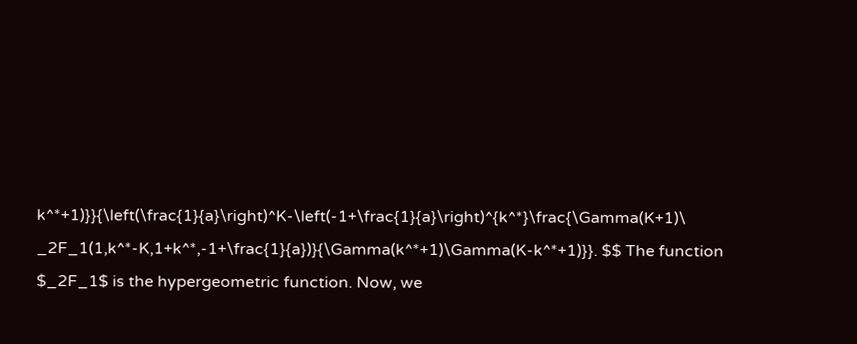k^*+1)}}{\left(\frac{1}{a}\right)^K-\left(-1+\frac{1}{a}\right)^{k^*}\frac{\Gamma(K+1)\ _2F_1(1,k^*-K,1+k^*,-1+\frac{1}{a})}{\Gamma(k^*+1)\Gamma(K-k^*+1)}}. $$ The function $_2F_1$ is the hypergeometric function. Now, we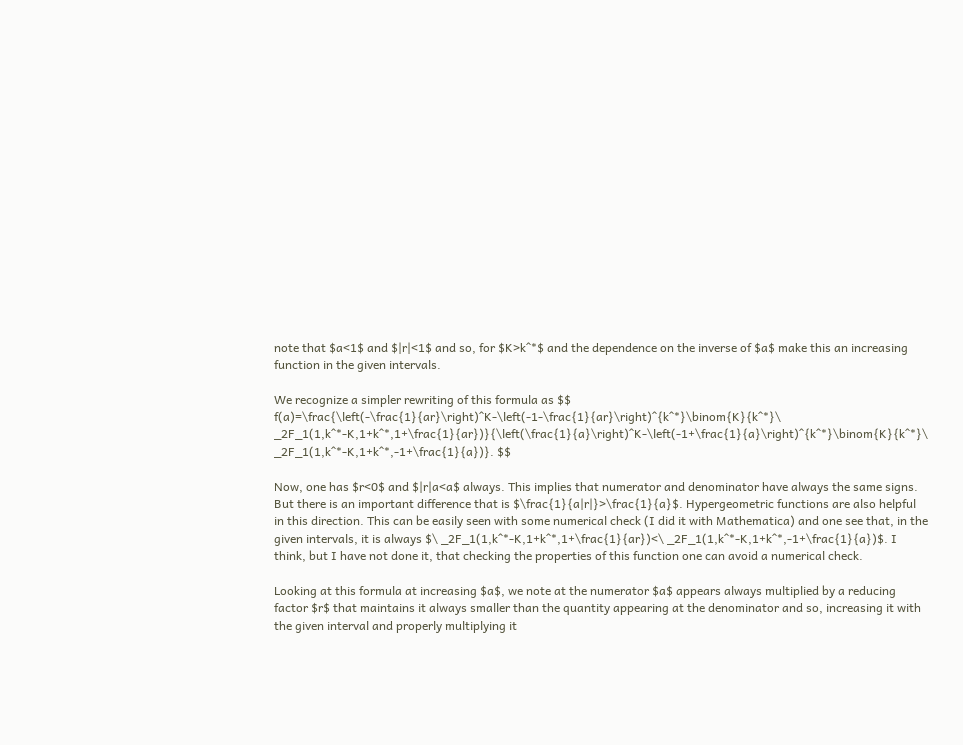note that $a<1$ and $|r|<1$ and so, for $K>k^*$ and the dependence on the inverse of $a$ make this an increasing function in the given intervals.

We recognize a simpler rewriting of this formula as $$ f(a)=\frac{\left(-\frac{1}{ar}\right)^K-\left(-1-\frac{1}{ar}\right)^{k^*}\binom{K}{k^*}\ _2F_1(1,k^*-K,1+k^*,1+\frac{1}{ar})}{\left(\frac{1}{a}\right)^K-\left(-1+\frac{1}{a}\right)^{k^*}\binom{K}{k^*}\ _2F_1(1,k^*-K,1+k^*,-1+\frac{1}{a})}. $$

Now, one has $r<0$ and $|r|a<a$ always. This implies that numerator and denominator have always the same signs. But there is an important difference that is $\frac{1}{a|r|}>\frac{1}{a}$. Hypergeometric functions are also helpful in this direction. This can be easily seen with some numerical check (I did it with Mathematica) and one see that, in the given intervals, it is always $\ _2F_1(1,k^*-K,1+k^*,1+\frac{1}{ar})<\ _2F_1(1,k^*-K,1+k^*,-1+\frac{1}{a})$. I think, but I have not done it, that checking the properties of this function one can avoid a numerical check.

Looking at this formula at increasing $a$, we note at the numerator $a$ appears always multiplied by a reducing factor $r$ that maintains it always smaller than the quantity appearing at the denominator and so, increasing it with the given interval and properly multiplying it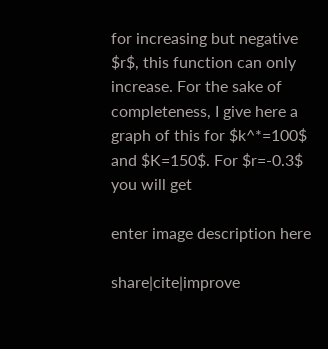for increasing but negative $r$, this function can only increase. For the sake of completeness, I give here a graph of this for $k^*=100$ and $K=150$. For $r=-0.3$ you will get

enter image description here

share|cite|improve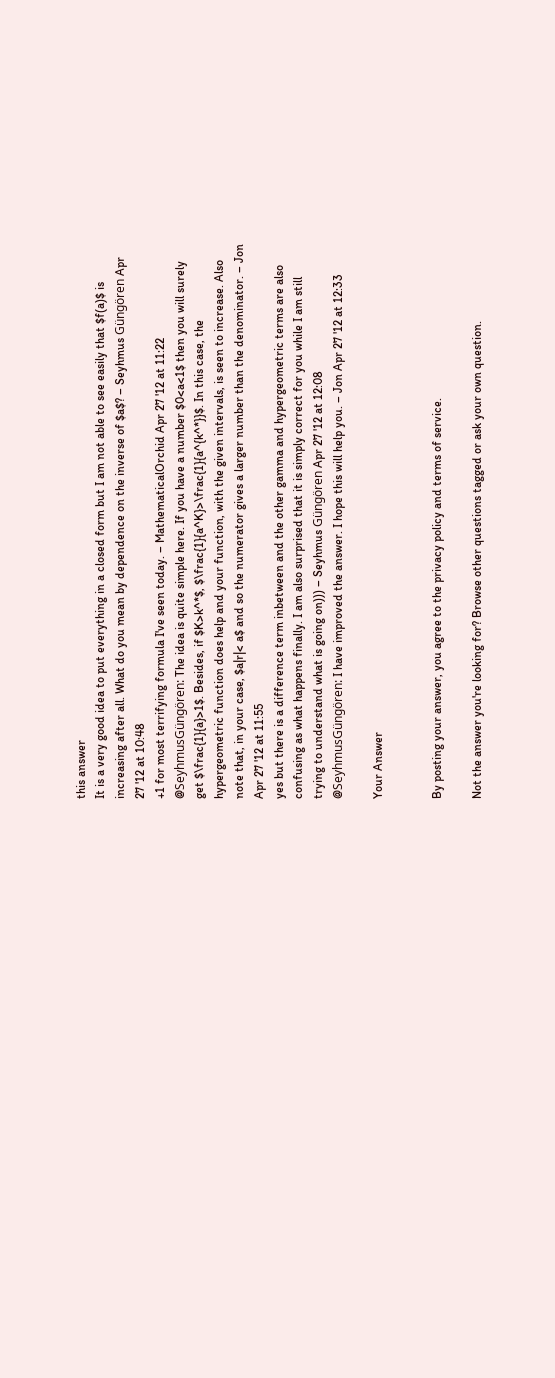this answer
It is a very good idea to put everything in a closed form but I am not able to see easily that $f(a)$ is increasing after all. What do you mean by dependence on the inverse of $a$? – Seyhmus Güngören Apr 27 '12 at 10:48
+1 for most terrifying formula I've seen today. – MathematicalOrchid Apr 27 '12 at 11:22
@SeyhmusGüngören: The idea is quite simple here. If you have a number $0<a<1$ then you will surely get $\frac{1}{a}>1$. Besides, if $K>k^*$, $\frac{1}{a^K}>\frac{1}{a^{k^*}}$. In this case, the hypergeometric function does help and your function, with the given intervals, is seen to increase. Also note that, in your case, $a|r|< a$ and so the numerator gives a larger number than the denominator. – Jon Apr 27 '12 at 11:55
yes but there is a difference term inbetween and the other gamma and hypergeometric terms are also confusing as what happens finally. I am also surprised that it is simply correct for you while I am still trying to understand what is going on))) – Seyhmus Güngören Apr 27 '12 at 12:08
@SeyhmusGüngören: I have improved the answer. I hope this will help you. – Jon Apr 27 '12 at 12:33

Your Answer


By posting your answer, you agree to the privacy policy and terms of service.

Not the answer you're looking for? Browse other questions tagged or ask your own question.